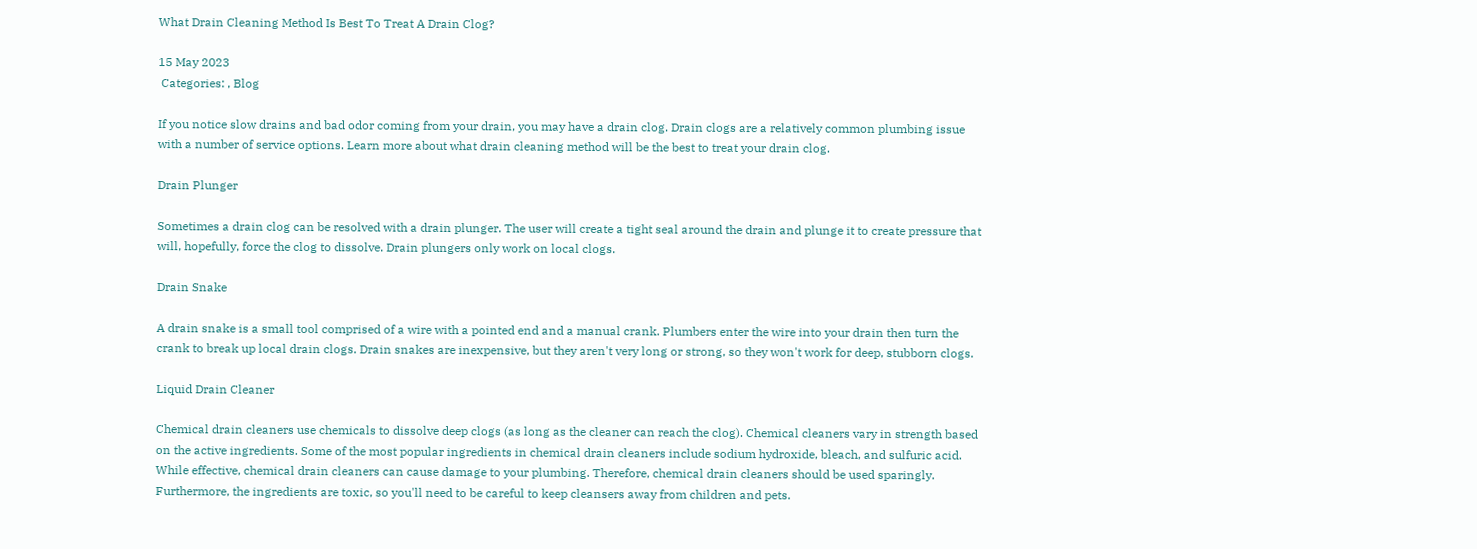What Drain Cleaning Method Is Best To Treat A Drain Clog?

15 May 2023
 Categories: , Blog

If you notice slow drains and bad odor coming from your drain, you may have a drain clog. Drain clogs are a relatively common plumbing issue with a number of service options. Learn more about what drain cleaning method will be the best to treat your drain clog.

Drain Plunger

Sometimes a drain clog can be resolved with a drain plunger. The user will create a tight seal around the drain and plunge it to create pressure that will, hopefully, force the clog to dissolve. Drain plungers only work on local clogs.

Drain Snake

A drain snake is a small tool comprised of a wire with a pointed end and a manual crank. Plumbers enter the wire into your drain then turn the crank to break up local drain clogs. Drain snakes are inexpensive, but they aren't very long or strong, so they won't work for deep, stubborn clogs.

Liquid Drain Cleaner

Chemical drain cleaners use chemicals to dissolve deep clogs (as long as the cleaner can reach the clog). Chemical cleaners vary in strength based on the active ingredients. Some of the most popular ingredients in chemical drain cleaners include sodium hydroxide, bleach, and sulfuric acid. While effective, chemical drain cleaners can cause damage to your plumbing. Therefore, chemical drain cleaners should be used sparingly. Furthermore, the ingredients are toxic, so you'll need to be careful to keep cleansers away from children and pets.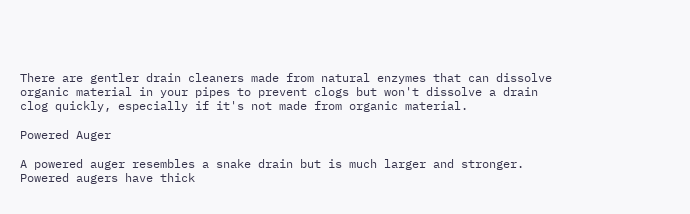There are gentler drain cleaners made from natural enzymes that can dissolve organic material in your pipes to prevent clogs but won't dissolve a drain clog quickly, especially if it's not made from organic material.

Powered Auger

A powered auger resembles a snake drain but is much larger and stronger. Powered augers have thick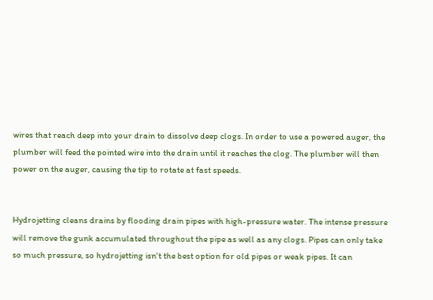wires that reach deep into your drain to dissolve deep clogs. In order to use a powered auger, the plumber will feed the pointed wire into the drain until it reaches the clog. The plumber will then power on the auger, causing the tip to rotate at fast speeds.


Hydrojetting cleans drains by flooding drain pipes with high-pressure water. The intense pressure will remove the gunk accumulated throughout the pipe as well as any clogs. Pipes can only take so much pressure, so hydrojetting isn't the best option for old pipes or weak pipes. It can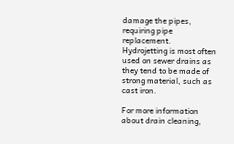damage the pipes, requiring pipe replacement. Hydrojetting is most often used on sewer drains as they tend to be made of strong material, such as cast iron.

For more information about drain cleaning,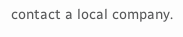contact a local company.